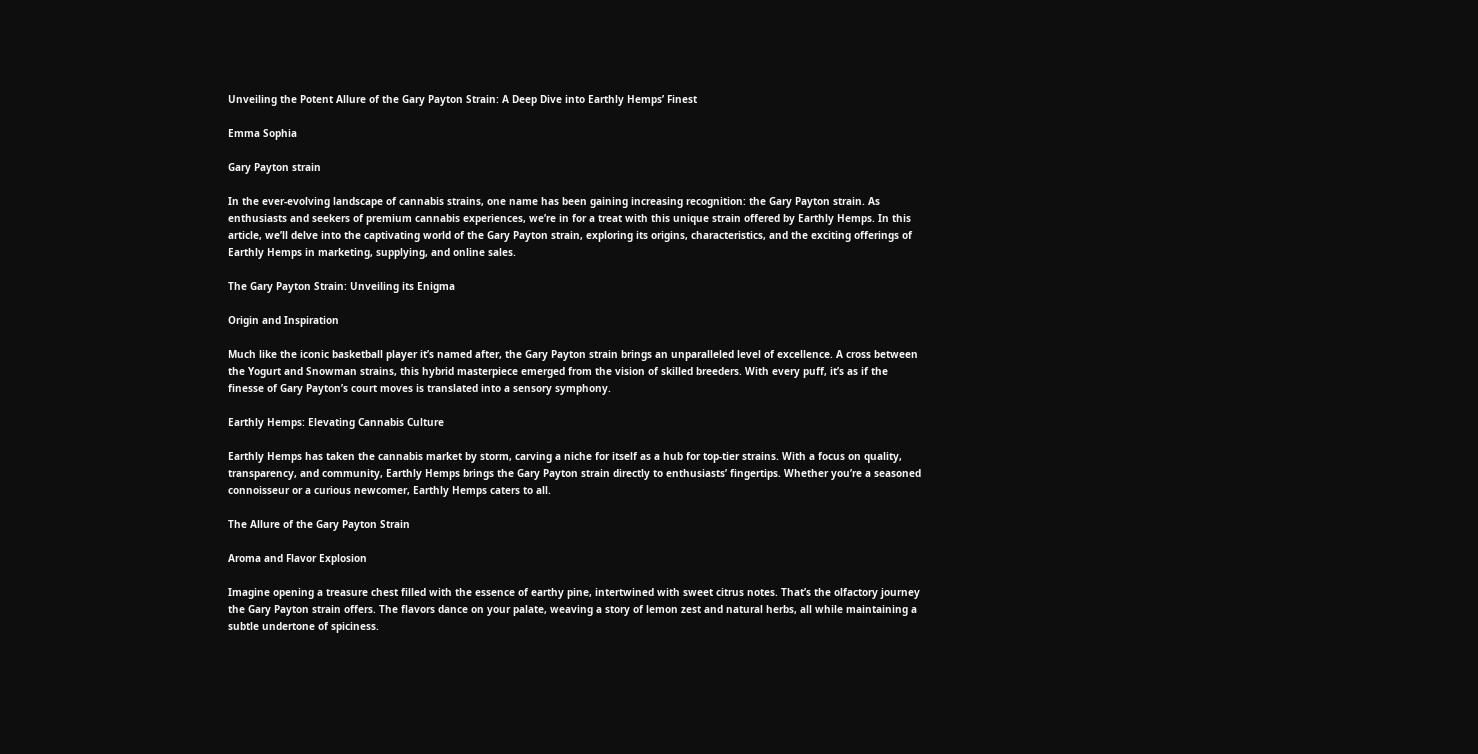Unveiling the Potent Allure of the Gary Payton Strain: A Deep Dive into Earthly Hemps’ Finest

Emma Sophia

Gary Payton strain

In the ever-evolving landscape of cannabis strains, one name has been gaining increasing recognition: the Gary Payton strain. As enthusiasts and seekers of premium cannabis experiences, we’re in for a treat with this unique strain offered by Earthly Hemps. In this article, we’ll delve into the captivating world of the Gary Payton strain, exploring its origins, characteristics, and the exciting offerings of Earthly Hemps in marketing, supplying, and online sales.

The Gary Payton Strain: Unveiling its Enigma

Origin and Inspiration

Much like the iconic basketball player it’s named after, the Gary Payton strain brings an unparalleled level of excellence. A cross between the Yogurt and Snowman strains, this hybrid masterpiece emerged from the vision of skilled breeders. With every puff, it’s as if the finesse of Gary Payton’s court moves is translated into a sensory symphony.

Earthly Hemps: Elevating Cannabis Culture

Earthly Hemps has taken the cannabis market by storm, carving a niche for itself as a hub for top-tier strains. With a focus on quality, transparency, and community, Earthly Hemps brings the Gary Payton strain directly to enthusiasts’ fingertips. Whether you’re a seasoned connoisseur or a curious newcomer, Earthly Hemps caters to all.

The Allure of the Gary Payton Strain

Aroma and Flavor Explosion

Imagine opening a treasure chest filled with the essence of earthy pine, intertwined with sweet citrus notes. That’s the olfactory journey the Gary Payton strain offers. The flavors dance on your palate, weaving a story of lemon zest and natural herbs, all while maintaining a subtle undertone of spiciness.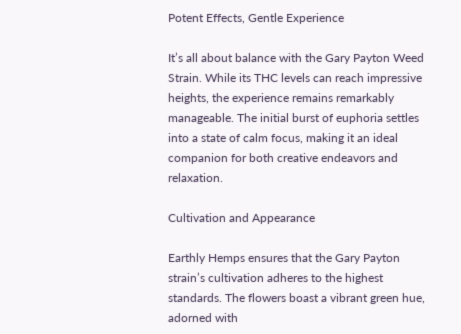Potent Effects, Gentle Experience

It’s all about balance with the Gary Payton Weed Strain. While its THC levels can reach impressive heights, the experience remains remarkably manageable. The initial burst of euphoria settles into a state of calm focus, making it an ideal companion for both creative endeavors and relaxation.

Cultivation and Appearance

Earthly Hemps ensures that the Gary Payton strain’s cultivation adheres to the highest standards. The flowers boast a vibrant green hue, adorned with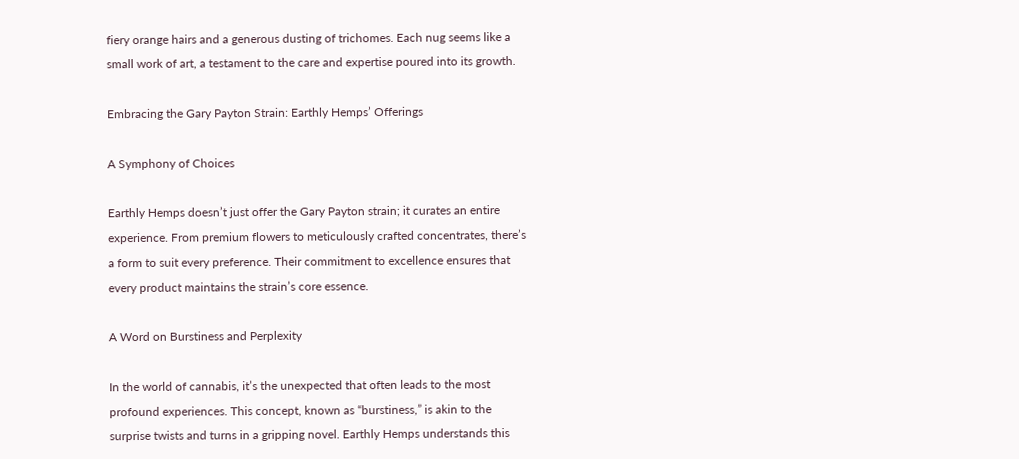fiery orange hairs and a generous dusting of trichomes. Each nug seems like a small work of art, a testament to the care and expertise poured into its growth.

Embracing the Gary Payton Strain: Earthly Hemps’ Offerings

A Symphony of Choices

Earthly Hemps doesn’t just offer the Gary Payton strain; it curates an entire experience. From premium flowers to meticulously crafted concentrates, there’s a form to suit every preference. Their commitment to excellence ensures that every product maintains the strain’s core essence.

A Word on Burstiness and Perplexity

In the world of cannabis, it’s the unexpected that often leads to the most profound experiences. This concept, known as “burstiness,” is akin to the surprise twists and turns in a gripping novel. Earthly Hemps understands this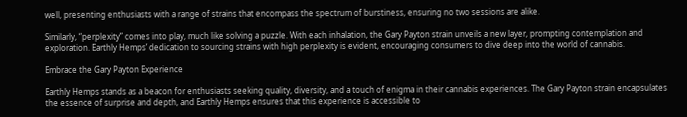well, presenting enthusiasts with a range of strains that encompass the spectrum of burstiness, ensuring no two sessions are alike.

Similarly, “perplexity” comes into play, much like solving a puzzle. With each inhalation, the Gary Payton strain unveils a new layer, prompting contemplation and exploration. Earthly Hemps’ dedication to sourcing strains with high perplexity is evident, encouraging consumers to dive deep into the world of cannabis.

Embrace the Gary Payton Experience

Earthly Hemps stands as a beacon for enthusiasts seeking quality, diversity, and a touch of enigma in their cannabis experiences. The Gary Payton strain encapsulates the essence of surprise and depth, and Earthly Hemps ensures that this experience is accessible to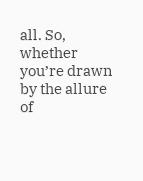all. So, whether you’re drawn by the allure of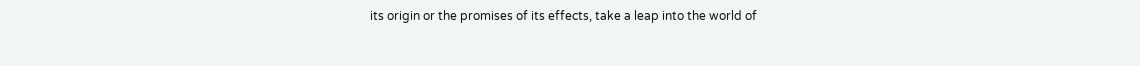its origin or the promises of its effects, take a leap into the world of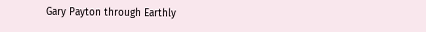Gary Payton through Earthly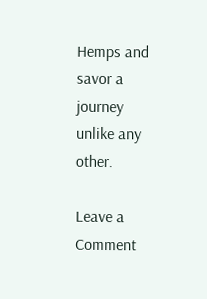Hemps and savor a journey unlike any other.

Leave a Comment